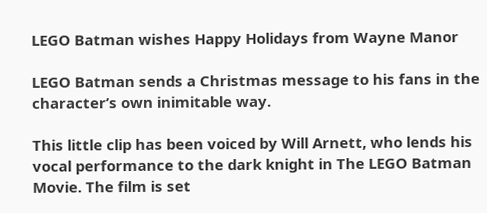LEGO Batman wishes Happy Holidays from Wayne Manor

LEGO Batman sends a Christmas message to his fans in the character’s own inimitable way.

This little clip has been voiced by Will Arnett, who lends his vocal performance to the dark knight in The LEGO Batman Movie. The film is set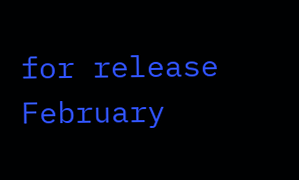for release February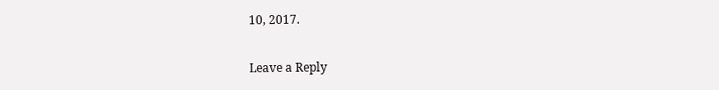10, 2017.


Leave a Reply